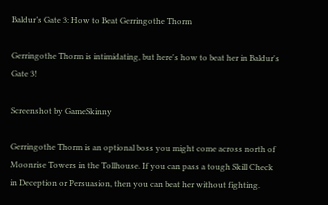Baldur’s Gate 3: How to Beat Gerringothe Thorm

Gerringothe Thorm is intimidating, but here's how to beat her in Baldur's Gate 3!

Screenshot by GameSkinny

Gerringothe Thorm is an optional boss you might come across north of Moonrise Towers in the Tollhouse. If you can pass a tough Skill Check in Deception or Persuasion, then you can beat her without fighting.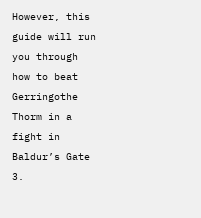However, this guide will run you through how to beat Gerringothe Thorm in a fight in Baldur’s Gate 3.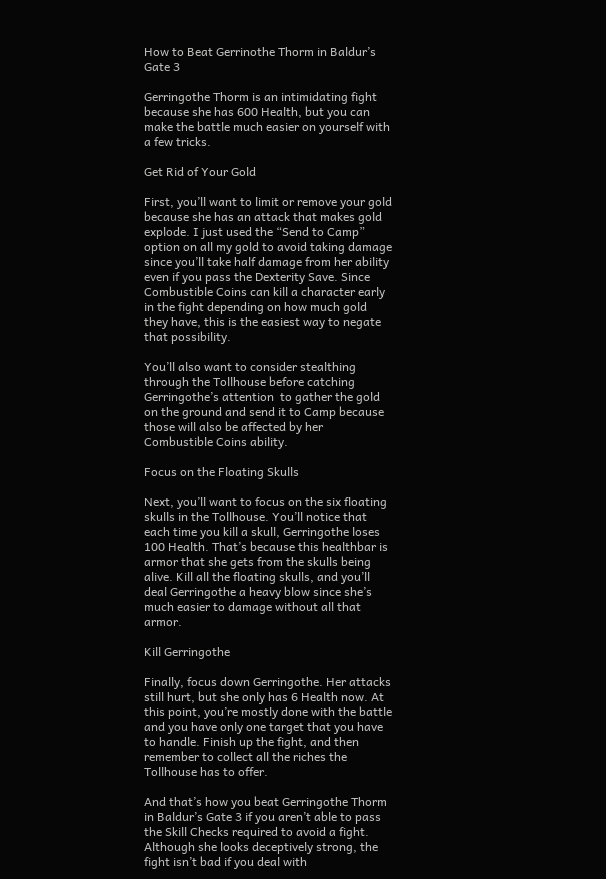How to Beat Gerrinothe Thorm in Baldur’s Gate 3

Gerringothe Thorm is an intimidating fight because she has 600 Health, but you can make the battle much easier on yourself with a few tricks.

Get Rid of Your Gold

First, you’ll want to limit or remove your gold because she has an attack that makes gold explode. I just used the “Send to Camp” option on all my gold to avoid taking damage since you’ll take half damage from her ability even if you pass the Dexterity Save. Since Combustible Coins can kill a character early in the fight depending on how much gold they have, this is the easiest way to negate that possibility.

You’ll also want to consider stealthing through the Tollhouse before catching Gerringothe’s attention  to gather the gold on the ground and send it to Camp because those will also be affected by her Combustible Coins ability.

Focus on the Floating Skulls

Next, you’ll want to focus on the six floating skulls in the Tollhouse. You’ll notice that each time you kill a skull, Gerringothe loses 100 Health. That’s because this healthbar is armor that she gets from the skulls being alive. Kill all the floating skulls, and you’ll deal Gerringothe a heavy blow since she’s much easier to damage without all that armor.

Kill Gerringothe

Finally, focus down Gerringothe. Her attacks still hurt, but she only has 6 Health now. At this point, you’re mostly done with the battle and you have only one target that you have to handle. Finish up the fight, and then remember to collect all the riches the Tollhouse has to offer.

And that’s how you beat Gerringothe Thorm in Baldur’s Gate 3 if you aren’t able to pass the Skill Checks required to avoid a fight. Although she looks deceptively strong, the fight isn’t bad if you deal with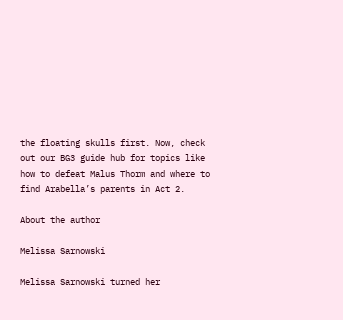the floating skulls first. Now, check out our BG3 guide hub for topics like how to defeat Malus Thorm and where to find Arabella’s parents in Act 2.

About the author

Melissa Sarnowski

Melissa Sarnowski turned her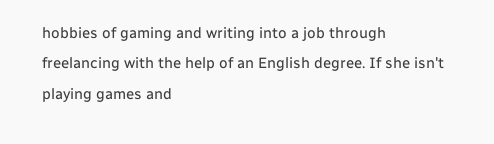hobbies of gaming and writing into a job through freelancing with the help of an English degree. If she isn't playing games and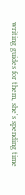writing guides for them, she's spending time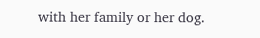with her family or her dog.